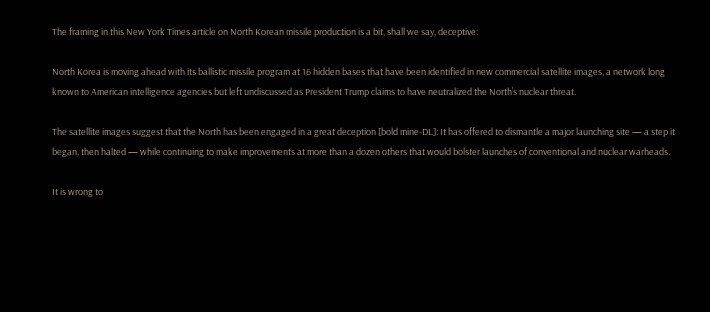The framing in this New York Times article on North Korean missile production is a bit, shall we say, deceptive:

North Korea is moving ahead with its ballistic missile program at 16 hidden bases that have been identified in new commercial satellite images, a network long known to American intelligence agencies but left undiscussed as President Trump claims to have neutralized the North’s nuclear threat.

The satellite images suggest that the North has been engaged in a great deception [bold mine-DL]: It has offered to dismantle a major launching site — a step it began, then halted — while continuing to make improvements at more than a dozen others that would bolster launches of conventional and nuclear warheads.

It is wrong to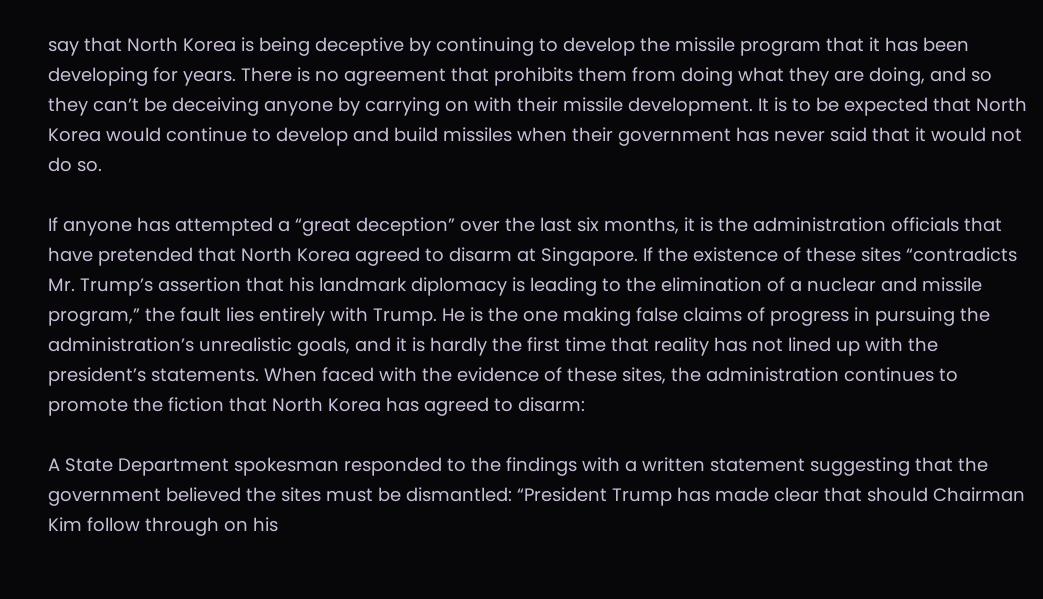say that North Korea is being deceptive by continuing to develop the missile program that it has been developing for years. There is no agreement that prohibits them from doing what they are doing, and so they can’t be deceiving anyone by carrying on with their missile development. It is to be expected that North Korea would continue to develop and build missiles when their government has never said that it would not do so.

If anyone has attempted a “great deception” over the last six months, it is the administration officials that have pretended that North Korea agreed to disarm at Singapore. If the existence of these sites “contradicts Mr. Trump’s assertion that his landmark diplomacy is leading to the elimination of a nuclear and missile program,” the fault lies entirely with Trump. He is the one making false claims of progress in pursuing the administration’s unrealistic goals, and it is hardly the first time that reality has not lined up with the president’s statements. When faced with the evidence of these sites, the administration continues to promote the fiction that North Korea has agreed to disarm:

A State Department spokesman responded to the findings with a written statement suggesting that the government believed the sites must be dismantled: “President Trump has made clear that should Chairman Kim follow through on his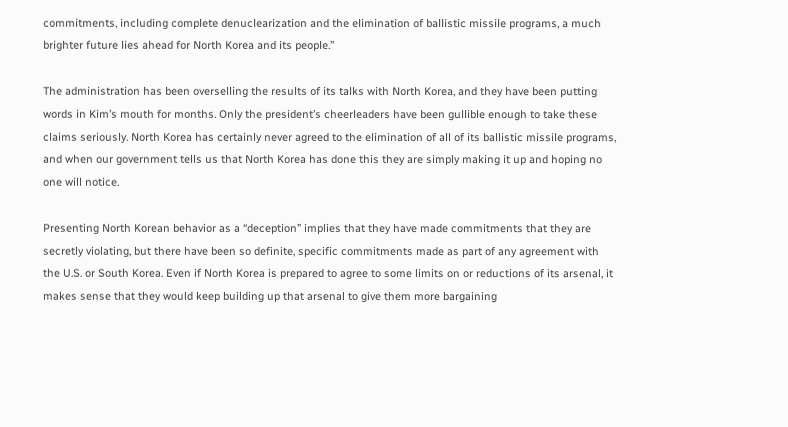commitments, including complete denuclearization and the elimination of ballistic missile programs, a much brighter future lies ahead for North Korea and its people.”

The administration has been overselling the results of its talks with North Korea, and they have been putting words in Kim’s mouth for months. Only the president’s cheerleaders have been gullible enough to take these claims seriously. North Korea has certainly never agreed to the elimination of all of its ballistic missile programs, and when our government tells us that North Korea has done this they are simply making it up and hoping no one will notice.

Presenting North Korean behavior as a “deception” implies that they have made commitments that they are secretly violating, but there have been so definite, specific commitments made as part of any agreement with the U.S. or South Korea. Even if North Korea is prepared to agree to some limits on or reductions of its arsenal, it makes sense that they would keep building up that arsenal to give them more bargaining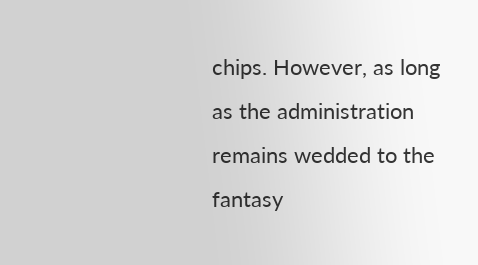chips. However, as long as the administration remains wedded to the fantasy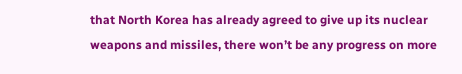that North Korea has already agreed to give up its nuclear weapons and missiles, there won’t be any progress on more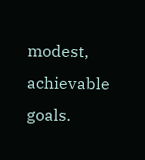modest, achievable goals.